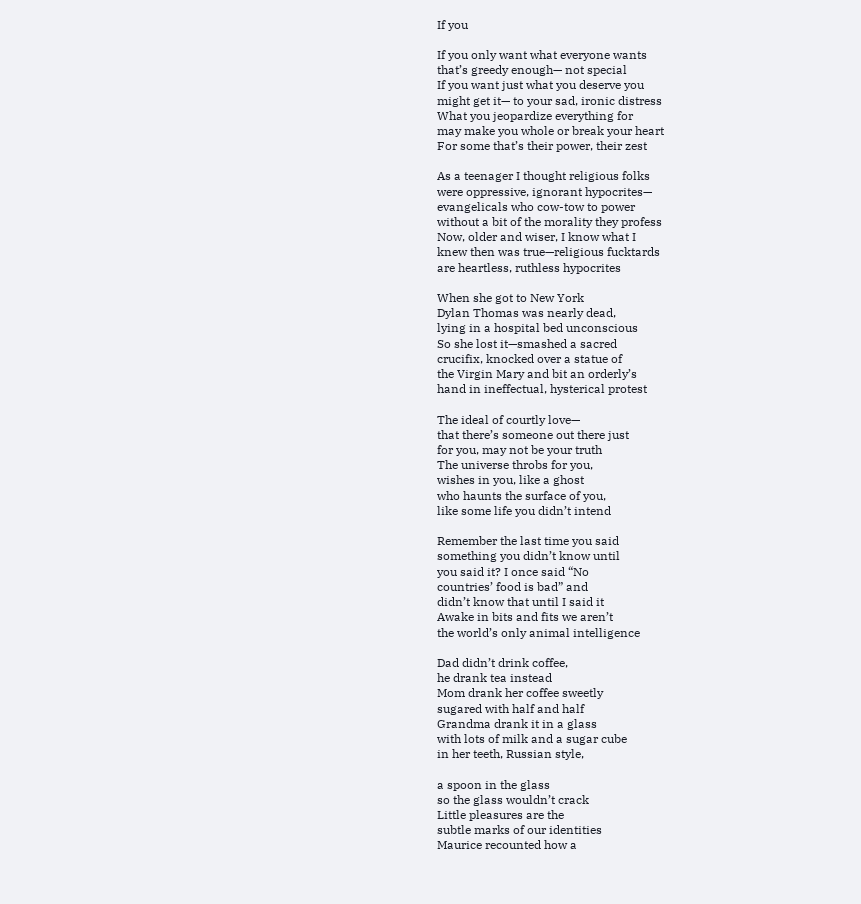If you

If you only want what everyone wants
that’s greedy enough— not special
If you want just what you deserve you
might get it— to your sad, ironic distress
What you jeopardize everything for
may make you whole or break your heart
For some that’s their power, their zest

As a teenager I thought religious folks
were oppressive, ignorant hypocrites—
evangelicals who cow-tow to power
without a bit of the morality they profess
Now, older and wiser, I know what I
knew then was true—religious fucktards
are heartless, ruthless hypocrites

When she got to New York
Dylan Thomas was nearly dead,
lying in a hospital bed unconscious
So she lost it—smashed a sacred
crucifix, knocked over a statue of
the Virgin Mary and bit an orderly’s
hand in ineffectual, hysterical protest

The ideal of courtly love—
that there’s someone out there just
for you, may not be your truth
The universe throbs for you,
wishes in you, like a ghost
who haunts the surface of you,
like some life you didn’t intend

Remember the last time you said
something you didn’t know until
you said it? I once said “No
countries’ food is bad” and
didn’t know that until I said it
Awake in bits and fits we aren’t
the world’s only animal intelligence

Dad didn’t drink coffee,
he drank tea instead
Mom drank her coffee sweetly
sugared with half and half
Grandma drank it in a glass
with lots of milk and a sugar cube
in her teeth, Russian style,

a spoon in the glass
so the glass wouldn’t crack
Little pleasures are the
subtle marks of our identities
Maurice recounted how a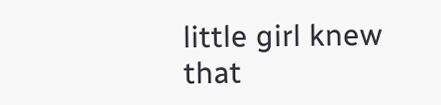little girl knew that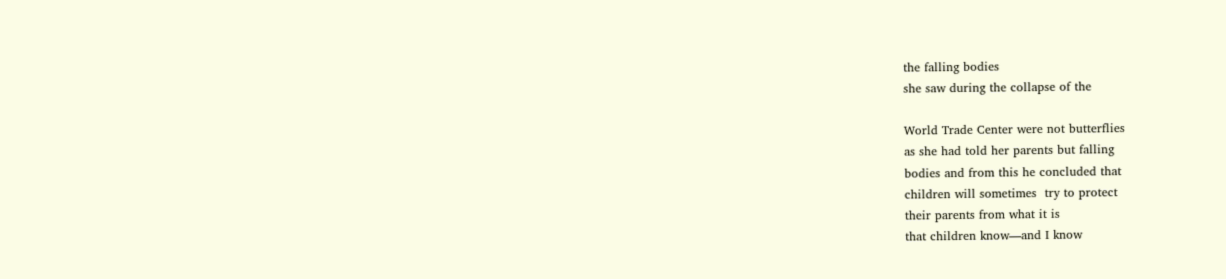the falling bodies
she saw during the collapse of the

World Trade Center were not butterflies
as she had told her parents but falling
bodies and from this he concluded that
children will sometimes  try to protect
their parents from what it is
that children know—and I know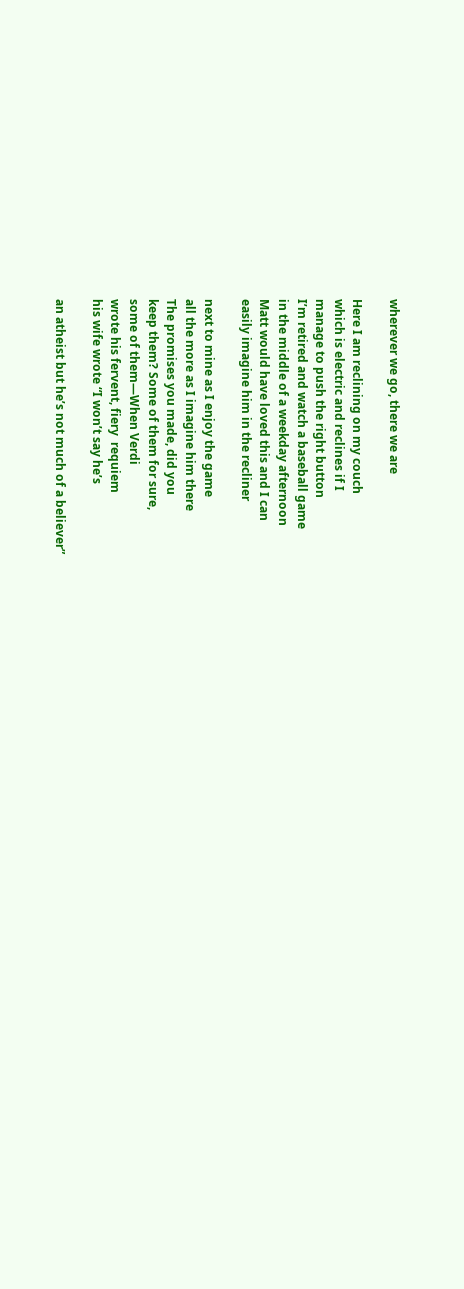wherever we go, there we are

Here I am reclining on my couch
which is electric and reclines if I
manage to push the right button
I’m retired and watch a baseball game
in the middle of a weekday afternoon
Matt would have loved this and I can
easily imagine him in the recliner

next to mine as I enjoy the game
all the more as I imagine him there
The promises you made, did you
keep them? Some of them for sure,
some of them—When Verdi
wrote his fervent, fiery  requiem
his wife wrote “I won’t say he’s

an atheist but he’s not much of a believer”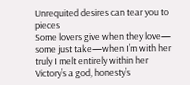Unrequited desires can tear you to pieces
Some lovers give when they love—
some just take—when I’m with her
truly I melt entirely within her
Victory’s a god, honesty’s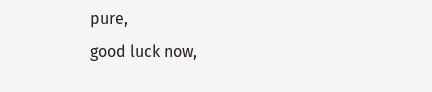pure,
good luck now,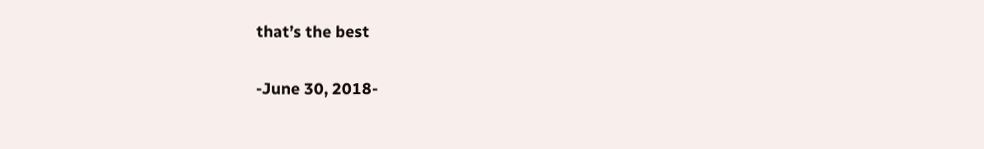that’s the best


-June 30, 2018-